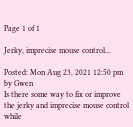Page 1 of 1

Jerky, imprecise mouse control...

Posted: Mon Aug 23, 2021 12:50 pm
by Gwen
Is there some way to fix or improve the jerky and imprecise mouse control while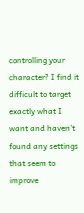controlling your character? I find it difficult to target exactly what I want and haven't found any settings that seem to improve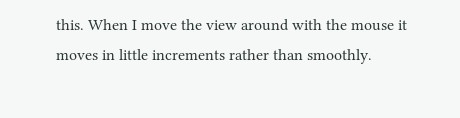this. When I move the view around with the mouse it moves in little increments rather than smoothly.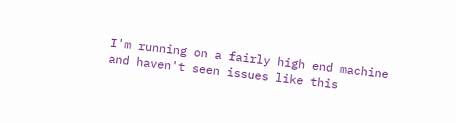I'm running on a fairly high end machine and haven't seen issues like this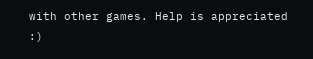with other games. Help is appreciated :)